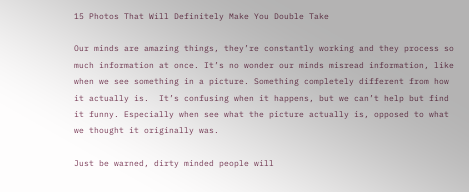15 Photos That Will Definitely Make You Double Take

Our minds are amazing things, they’re constantly working and they process so much information at once. It’s no wonder our minds misread information, like when we see something in a picture. Something completely different from how it actually is.  It’s confusing when it happens, but we can’t help but find it funny. Especially when see what the picture actually is, opposed to what we thought it originally was.

Just be warned, dirty minded people will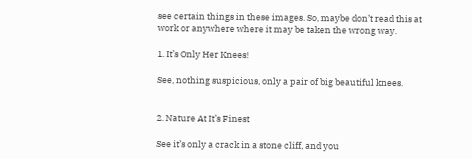see certain things in these images. So, maybe don’t read this at work or anywhere where it may be taken the wrong way.

1. It’s Only Her Knees!

See, nothing suspicious, only a pair of big beautiful knees.


2. Nature At It’s Finest

See it’s only a crack in a stone cliff, and you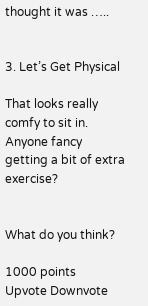thought it was …..


3. Let’s Get Physical

That looks really comfy to sit in. Anyone fancy getting a bit of extra exercise?


What do you think?

1000 points
Upvote Downvote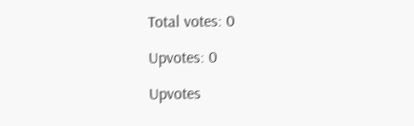Total votes: 0

Upvotes: 0

Upvotes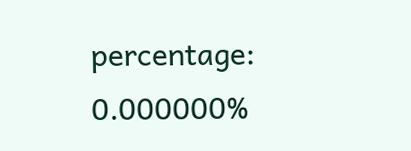percentage: 0.000000%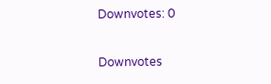Downvotes: 0

Downvotes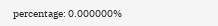percentage: 0.000000%